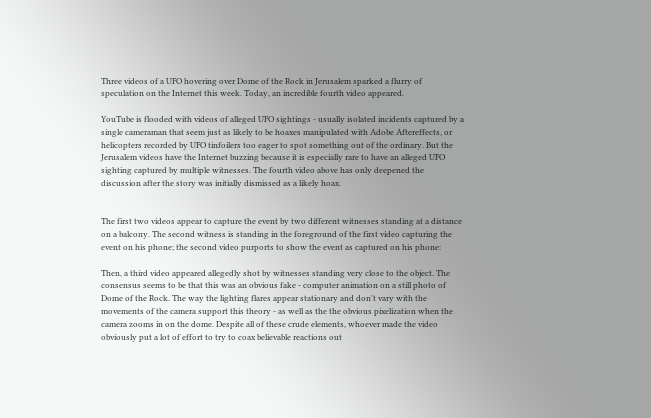Three videos of a UFO hovering over Dome of the Rock in Jerusalem sparked a flurry of speculation on the Internet this week. Today, an incredible fourth video appeared.

YouTube is flooded with videos of alleged UFO sightings - usually isolated incidents captured by a single cameraman that seem just as likely to be hoaxes manipulated with Adobe Aftereffects, or helicopters recorded by UFO tinfoilers too eager to spot something out of the ordinary. But the Jerusalem videos have the Internet buzzing because it is especially rare to have an alleged UFO sighting captured by multiple witnesses. The fourth video above has only deepened the discussion after the story was initially dismissed as a likely hoax.


The first two videos appear to capture the event by two different witnesses standing at a distance on a balcony. The second witness is standing in the foreground of the first video capturing the event on his phone; the second video purports to show the event as captured on his phone:

Then, a third video appeared allegedly shot by witnesses standing very close to the object. The consensus seems to be that this was an obvious fake - computer animation on a still photo of Dome of the Rock. The way the lighting flares appear stationary and don't vary with the movements of the camera support this theory - as well as the the obvious pixelization when the camera zooms in on the dome. Despite all of these crude elements, whoever made the video obviously put a lot of effort to try to coax believable reactions out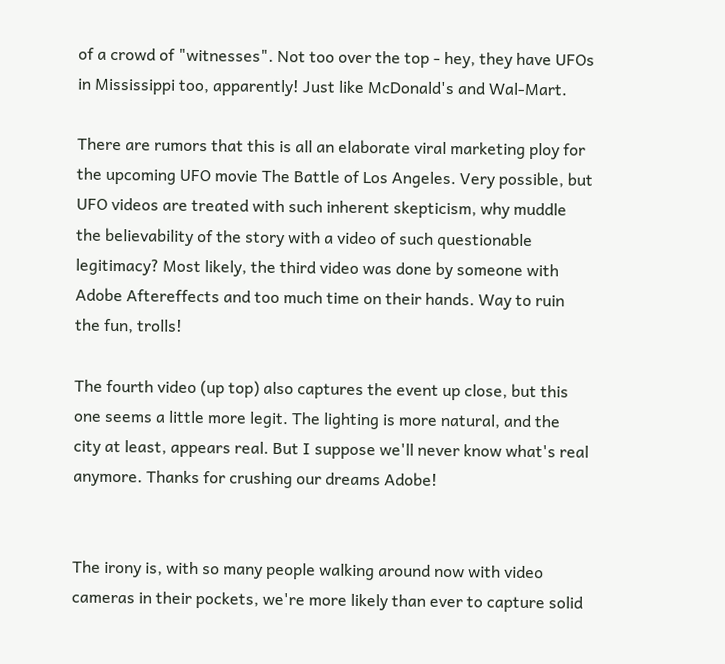of a crowd of "witnesses". Not too over the top - hey, they have UFOs in Mississippi too, apparently! Just like McDonald's and Wal-Mart.

There are rumors that this is all an elaborate viral marketing ploy for the upcoming UFO movie The Battle of Los Angeles. Very possible, but UFO videos are treated with such inherent skepticism, why muddle the believability of the story with a video of such questionable legitimacy? Most likely, the third video was done by someone with Adobe Aftereffects and too much time on their hands. Way to ruin the fun, trolls!

The fourth video (up top) also captures the event up close, but this one seems a little more legit. The lighting is more natural, and the city at least, appears real. But I suppose we'll never know what's real anymore. Thanks for crushing our dreams Adobe!


The irony is, with so many people walking around now with video cameras in their pockets, we're more likely than ever to capture solid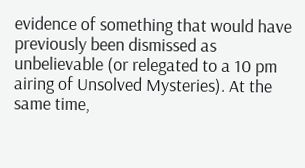evidence of something that would have previously been dismissed as unbelievable (or relegated to a 10 pm airing of Unsolved Mysteries). At the same time,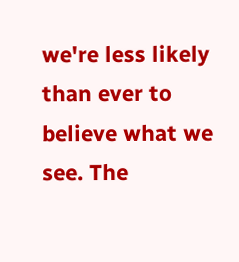we're less likely than ever to believe what we see. The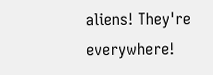aliens! They're everywhere!